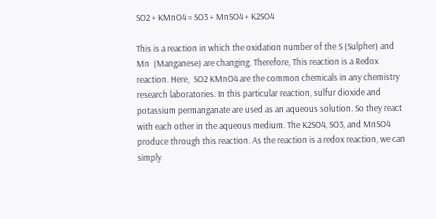SO2 + KMnO4 = SO3 + MnSO4 + K2SO4

This is a reaction in which the oxidation number of the S (Sulpher) and Mn  (Manganese) are changing. Therefore, This reaction is a Redox reaction. Here,  SO2 KMnO4 are the common chemicals in any chemistry research laboratories. In this particular reaction, sulfur dioxide and potassium permanganate are used as an aqueous solution. So they react with each other in the aqueous medium. The K2SO4, SO3, and MnSO4 produce through this reaction. As the reaction is a redox reaction, we can simply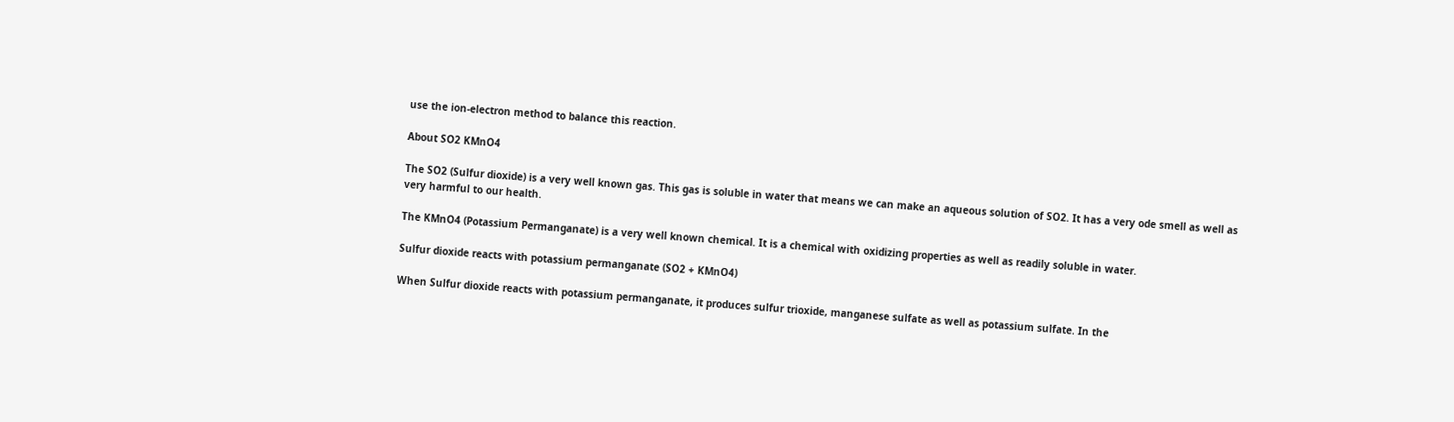use the ion-electron method to balance this reaction.

About SO2 KMnO4

The SO2 (Sulfur dioxide) is a very well known gas. This gas is soluble in water that means we can make an aqueous solution of SO2. It has a very ode smell as well as very harmful to our health.

The KMnO4 (Potassium Permanganate) is a very well known chemical. It is a chemical with oxidizing properties as well as readily soluble in water.

Sulfur dioxide reacts with potassium permanganate (SO2 + KMnO4)

When Sulfur dioxide reacts with potassium permanganate, it produces sulfur trioxide, manganese sulfate as well as potassium sulfate. In the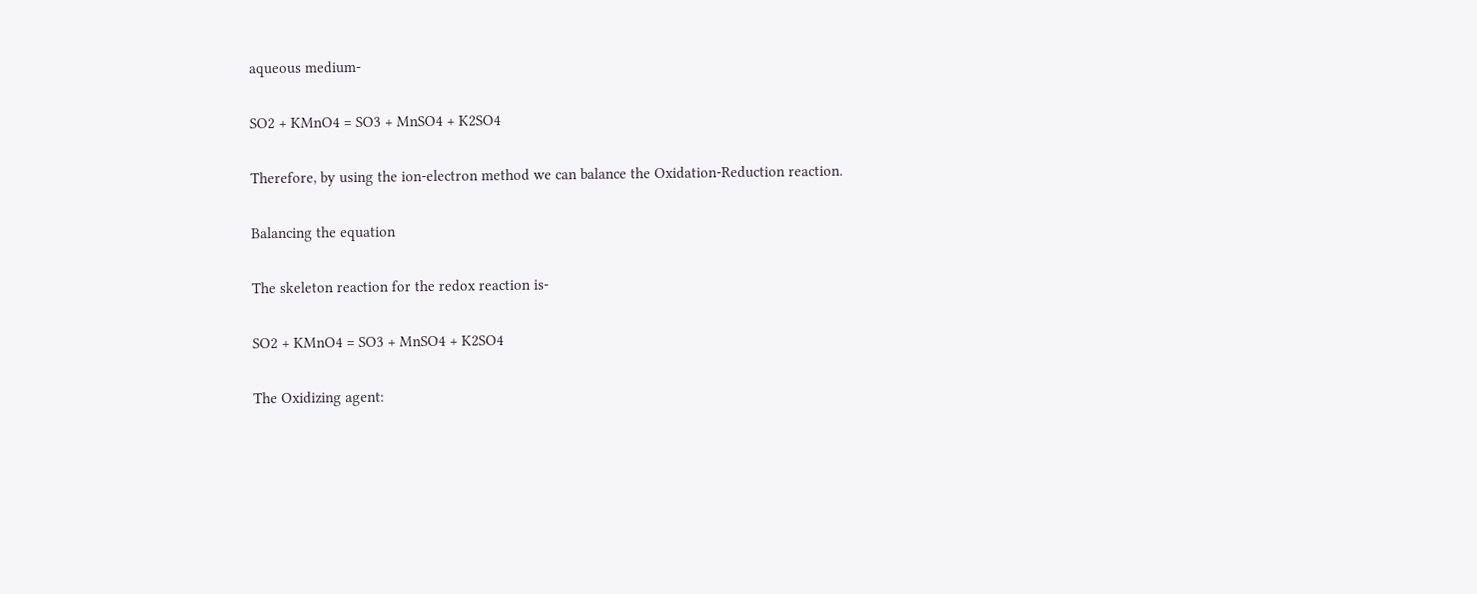aqueous medium-

SO2 + KMnO4 = SO3 + MnSO4 + K2SO4

Therefore, by using the ion-electron method we can balance the Oxidation-Reduction reaction.

Balancing the equation

The skeleton reaction for the redox reaction is-

SO2 + KMnO4 = SO3 + MnSO4 + K2SO4

The Oxidizing agent: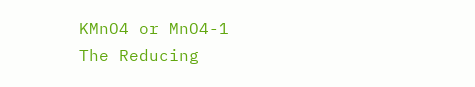KMnO4 or MnO4-1
The Reducing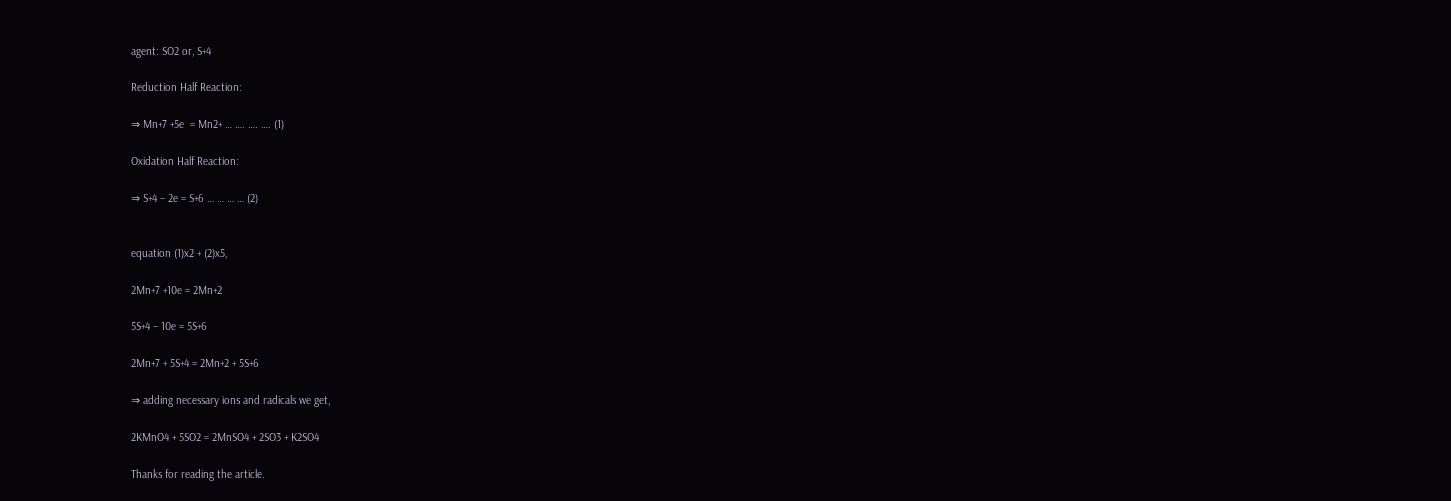agent: SO2 or, S+4

Reduction Half Reaction:

⇒ Mn+7 +5e  = Mn2+ … …. …. …. (1)

Oxidation Half Reaction:

⇒ S+4 – 2e = S+6 … … … … (2)


equation (1)x2 + (2)x5,

2Mn+7 +10e = 2Mn+2

5S+4 – 10e = 5S+6

2Mn+7 + 5S+4 = 2Mn+2 + 5S+6

⇒ adding necessary ions and radicals we get,

2KMnO4 + 5SO2 = 2MnSO4 + 2SO3 + K2SO4

Thanks for reading the article.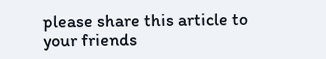please share this article to your friends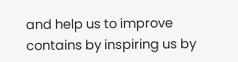and help us to improve contains by inspiring us by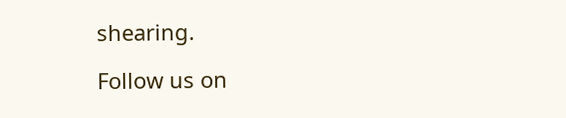shearing.

Follow us on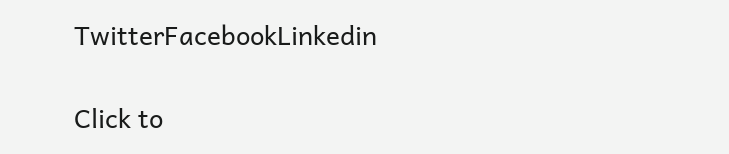TwitterFacebookLinkedin

Click to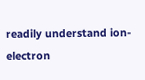readily understand ion-electron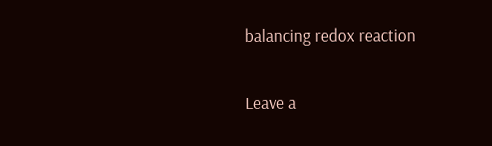balancing redox reaction

Leave a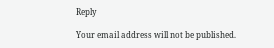Reply

Your email address will not be published.